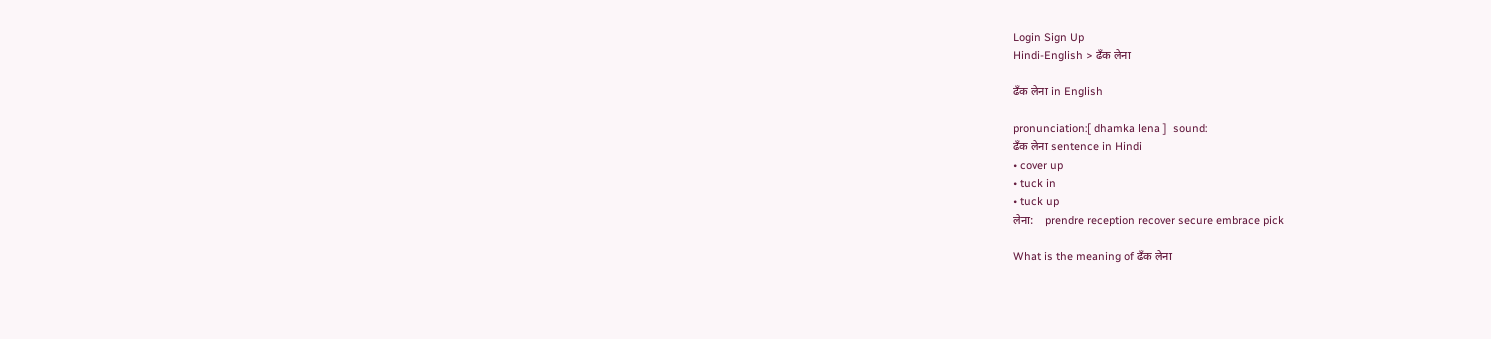Login Sign Up
Hindi-English > ढँक लेना

ढँक लेना in English

pronunciation:[ dhamka lena ]  sound:
ढँक लेना sentence in Hindi
• cover up
• tuck in
• tuck up
लेना:    prendre reception recover secure embrace pick

What is the meaning of ढँक लेना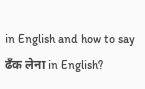in English and how to say ढँक लेना in English?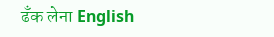ढँक लेना English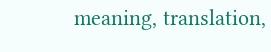meaning, translation,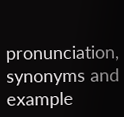pronunciation, synonyms and example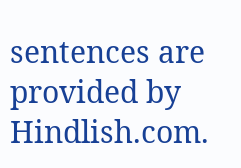sentences are provided by Hindlish.com.